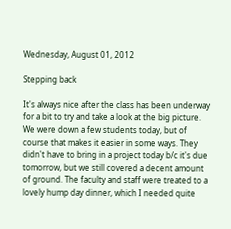Wednesday, August 01, 2012

Stepping back

It's always nice after the class has been underway for a bit to try and take a look at the big picture. We were down a few students today, but of course that makes it easier in some ways. They didn't have to bring in a project today b/c it's due tomorrow, but we still covered a decent amount of ground. The faculty and staff were treated to a lovely hump day dinner, which I needed quite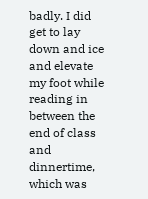badly. I did get to lay down and ice and elevate my foot while reading in between the end of class and dinnertime, which was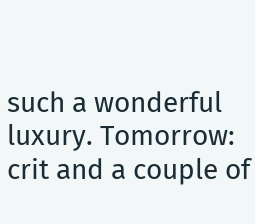such a wonderful luxury. Tomorrow: crit and a couple of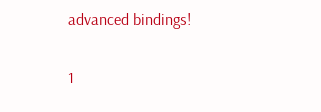advanced bindings!

1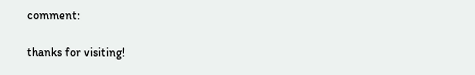comment:

thanks for visiting!